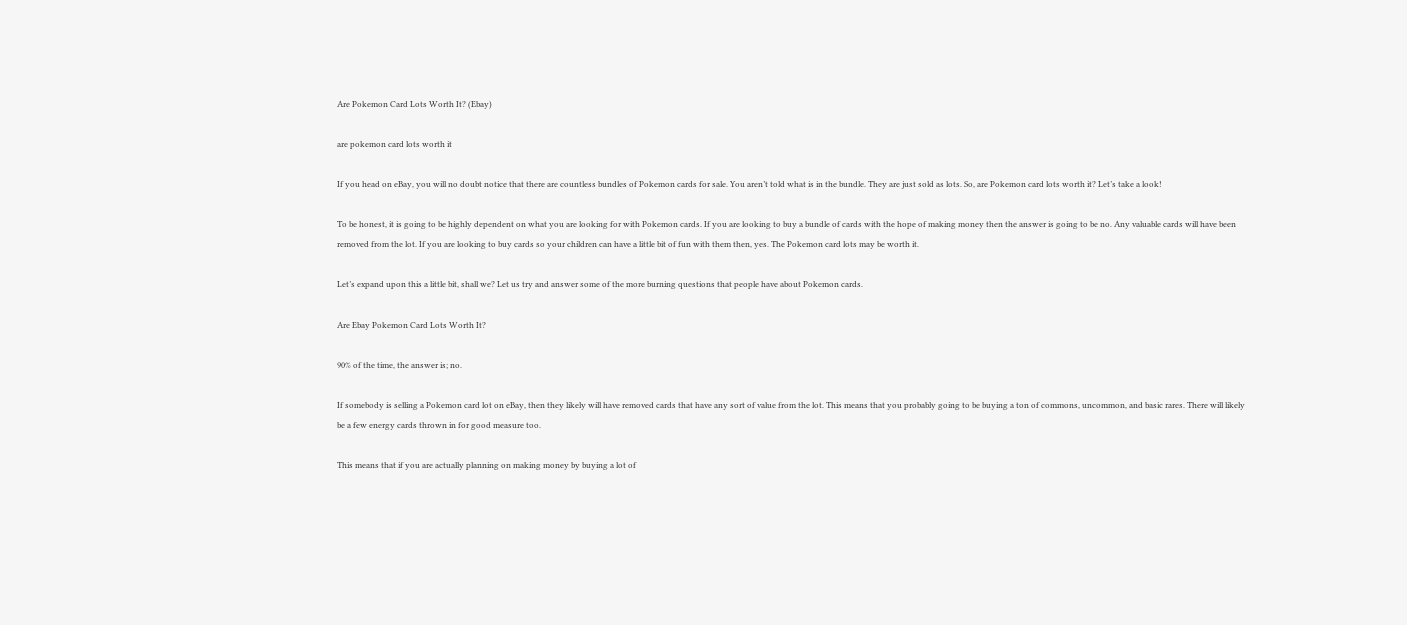Are Pokemon Card Lots Worth It? (Ebay)

are pokemon card lots worth it

If you head on eBay, you will no doubt notice that there are countless bundles of Pokemon cards for sale. You aren’t told what is in the bundle. They are just sold as lots. So, are Pokemon card lots worth it? Let’s take a look!

To be honest, it is going to be highly dependent on what you are looking for with Pokemon cards. If you are looking to buy a bundle of cards with the hope of making money then the answer is going to be no. Any valuable cards will have been removed from the lot. If you are looking to buy cards so your children can have a little bit of fun with them then, yes. The Pokemon card lots may be worth it.

Let’s expand upon this a little bit, shall we? Let us try and answer some of the more burning questions that people have about Pokemon cards.

Are Ebay Pokemon Card Lots Worth It?

90% of the time, the answer is; no.

If somebody is selling a Pokemon card lot on eBay, then they likely will have removed cards that have any sort of value from the lot. This means that you probably going to be buying a ton of commons, uncommon, and basic rares. There will likely be a few energy cards thrown in for good measure too.

This means that if you are actually planning on making money by buying a lot of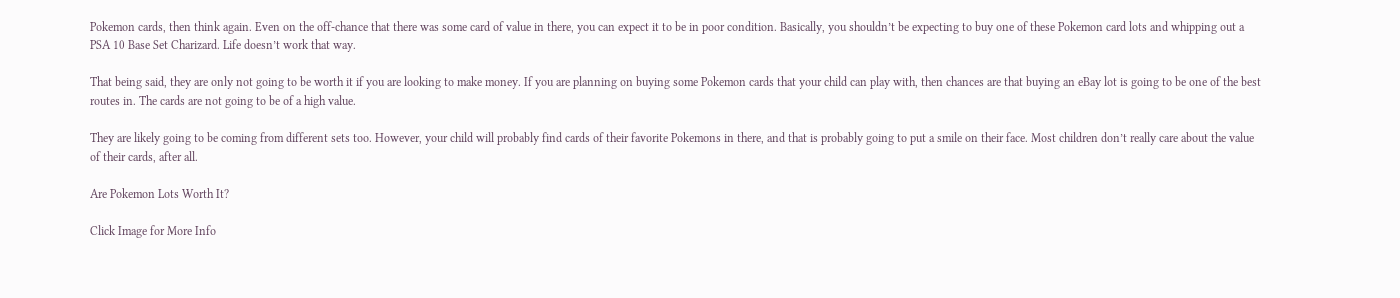Pokemon cards, then think again. Even on the off-chance that there was some card of value in there, you can expect it to be in poor condition. Basically, you shouldn’t be expecting to buy one of these Pokemon card lots and whipping out a PSA 10 Base Set Charizard. Life doesn’t work that way.

That being said, they are only not going to be worth it if you are looking to make money. If you are planning on buying some Pokemon cards that your child can play with, then chances are that buying an eBay lot is going to be one of the best routes in. The cards are not going to be of a high value.

They are likely going to be coming from different sets too. However, your child will probably find cards of their favorite Pokemons in there, and that is probably going to put a smile on their face. Most children don’t really care about the value of their cards, after all.

Are Pokemon Lots Worth It?

Click Image for More Info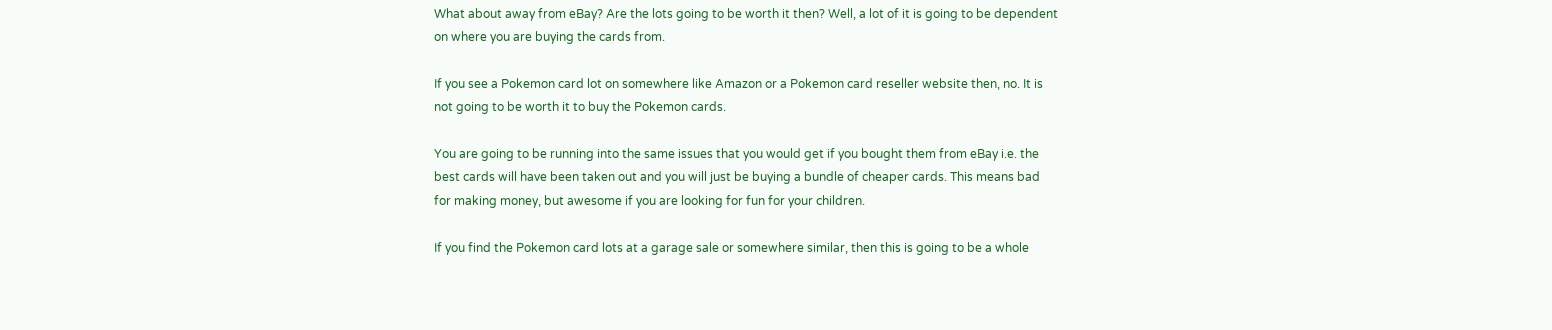What about away from eBay? Are the lots going to be worth it then? Well, a lot of it is going to be dependent on where you are buying the cards from.

If you see a Pokemon card lot on somewhere like Amazon or a Pokemon card reseller website then, no. It is not going to be worth it to buy the Pokemon cards.

You are going to be running into the same issues that you would get if you bought them from eBay i.e. the best cards will have been taken out and you will just be buying a bundle of cheaper cards. This means bad for making money, but awesome if you are looking for fun for your children.

If you find the Pokemon card lots at a garage sale or somewhere similar, then this is going to be a whole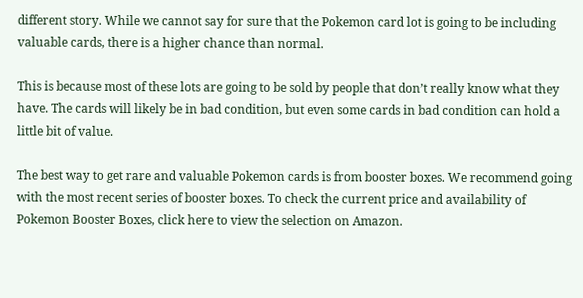different story. While we cannot say for sure that the Pokemon card lot is going to be including valuable cards, there is a higher chance than normal.

This is because most of these lots are going to be sold by people that don’t really know what they have. The cards will likely be in bad condition, but even some cards in bad condition can hold a little bit of value.

The best way to get rare and valuable Pokemon cards is from booster boxes. We recommend going with the most recent series of booster boxes. To check the current price and availability of Pokemon Booster Boxes, click here to view the selection on Amazon.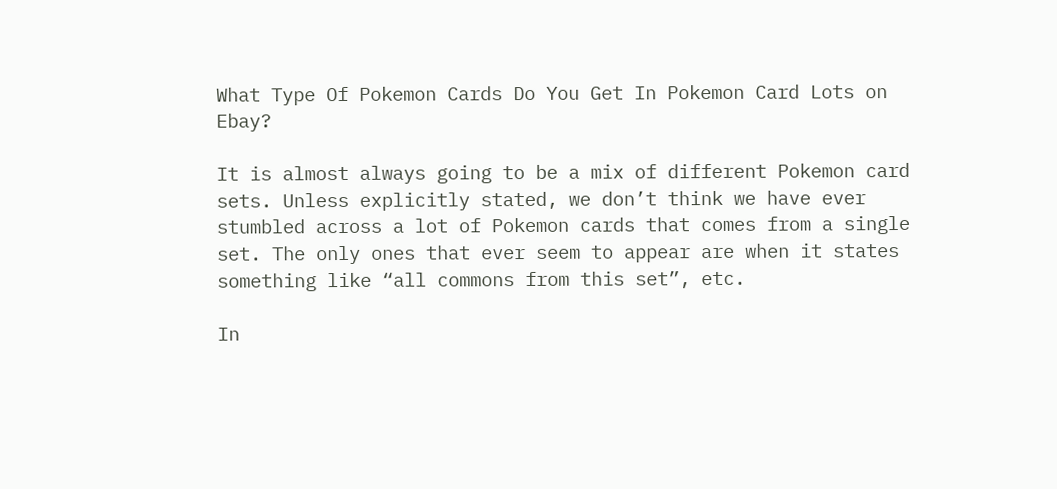What Type Of Pokemon Cards Do You Get In Pokemon Card Lots on Ebay?

It is almost always going to be a mix of different Pokemon card sets. Unless explicitly stated, we don’t think we have ever stumbled across a lot of Pokemon cards that comes from a single set. The only ones that ever seem to appear are when it states something like “all commons from this set”, etc.

In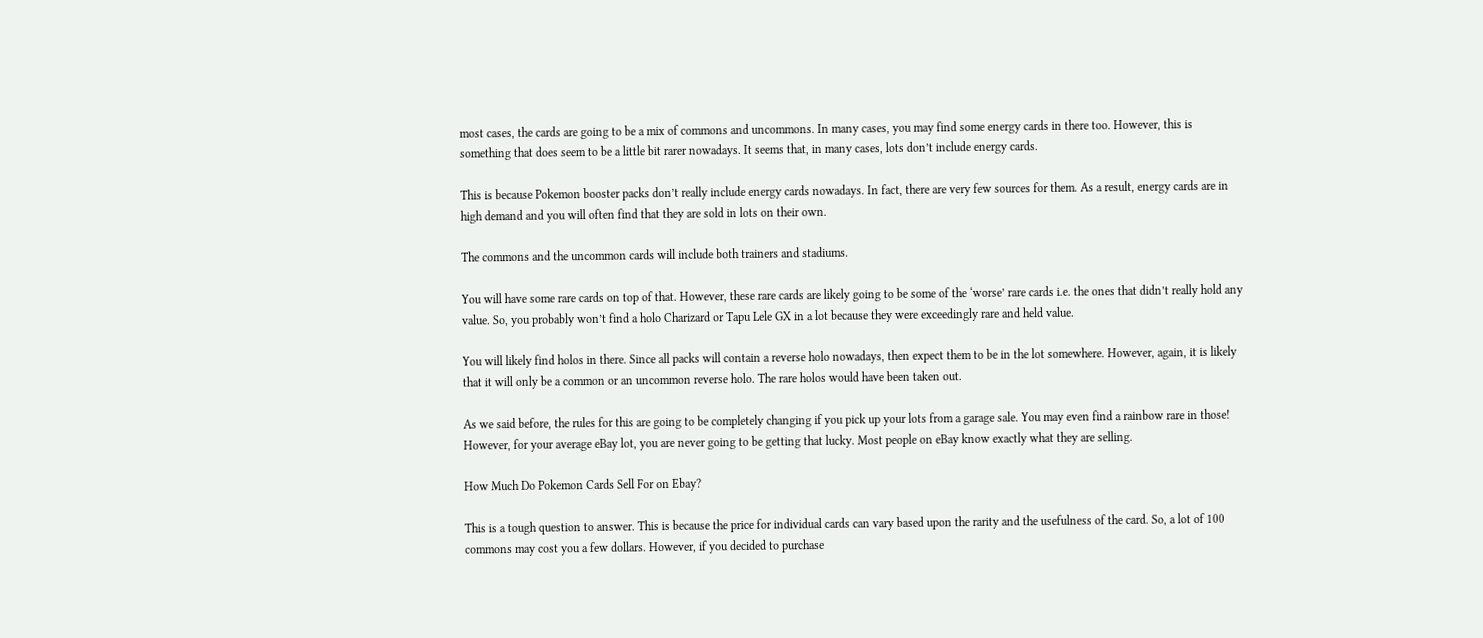most cases, the cards are going to be a mix of commons and uncommons. In many cases, you may find some energy cards in there too. However, this is something that does seem to be a little bit rarer nowadays. It seems that, in many cases, lots don’t include energy cards.

This is because Pokemon booster packs don’t really include energy cards nowadays. In fact, there are very few sources for them. As a result, energy cards are in high demand and you will often find that they are sold in lots on their own.

The commons and the uncommon cards will include both trainers and stadiums.

You will have some rare cards on top of that. However, these rare cards are likely going to be some of the ‘worse’ rare cards i.e. the ones that didn’t really hold any value. So, you probably won’t find a holo Charizard or Tapu Lele GX in a lot because they were exceedingly rare and held value.

You will likely find holos in there. Since all packs will contain a reverse holo nowadays, then expect them to be in the lot somewhere. However, again, it is likely that it will only be a common or an uncommon reverse holo. The rare holos would have been taken out.

As we said before, the rules for this are going to be completely changing if you pick up your lots from a garage sale. You may even find a rainbow rare in those! However, for your average eBay lot, you are never going to be getting that lucky. Most people on eBay know exactly what they are selling.

How Much Do Pokemon Cards Sell For on Ebay?

This is a tough question to answer. This is because the price for individual cards can vary based upon the rarity and the usefulness of the card. So, a lot of 100 commons may cost you a few dollars. However, if you decided to purchase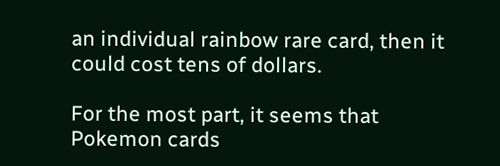an individual rainbow rare card, then it could cost tens of dollars.

For the most part, it seems that Pokemon cards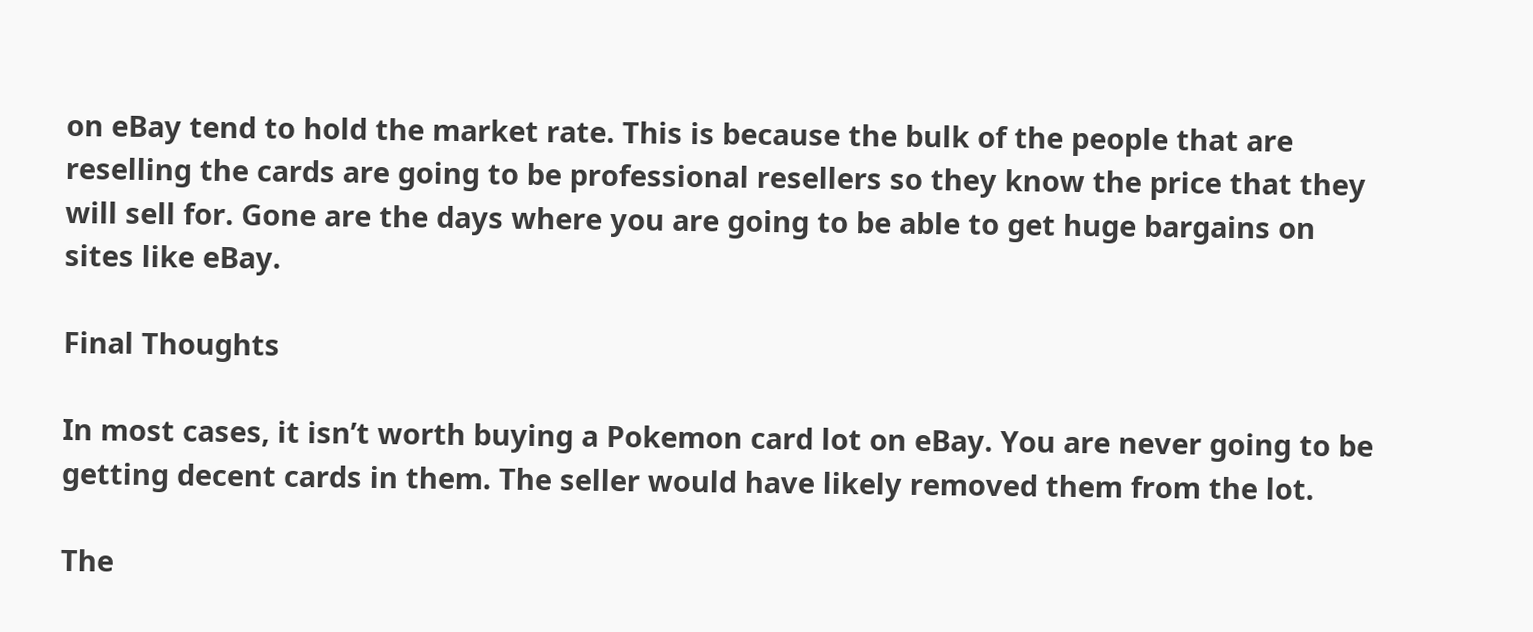on eBay tend to hold the market rate. This is because the bulk of the people that are reselling the cards are going to be professional resellers so they know the price that they will sell for. Gone are the days where you are going to be able to get huge bargains on sites like eBay.

Final Thoughts

In most cases, it isn’t worth buying a Pokemon card lot on eBay. You are never going to be getting decent cards in them. The seller would have likely removed them from the lot.

The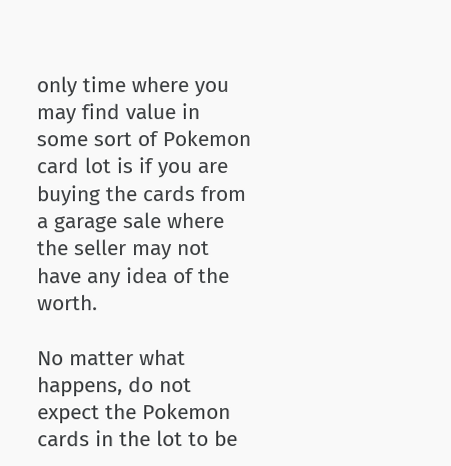only time where you may find value in some sort of Pokemon card lot is if you are buying the cards from a garage sale where the seller may not have any idea of the worth.

No matter what happens, do not expect the Pokemon cards in the lot to be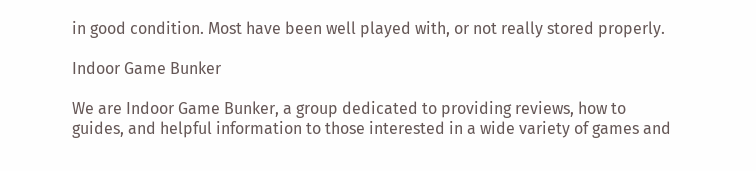in good condition. Most have been well played with, or not really stored properly.

Indoor Game Bunker

We are Indoor Game Bunker, a group dedicated to providing reviews, how to guides, and helpful information to those interested in a wide variety of games and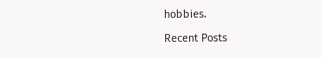hobbies.

Recent Posts